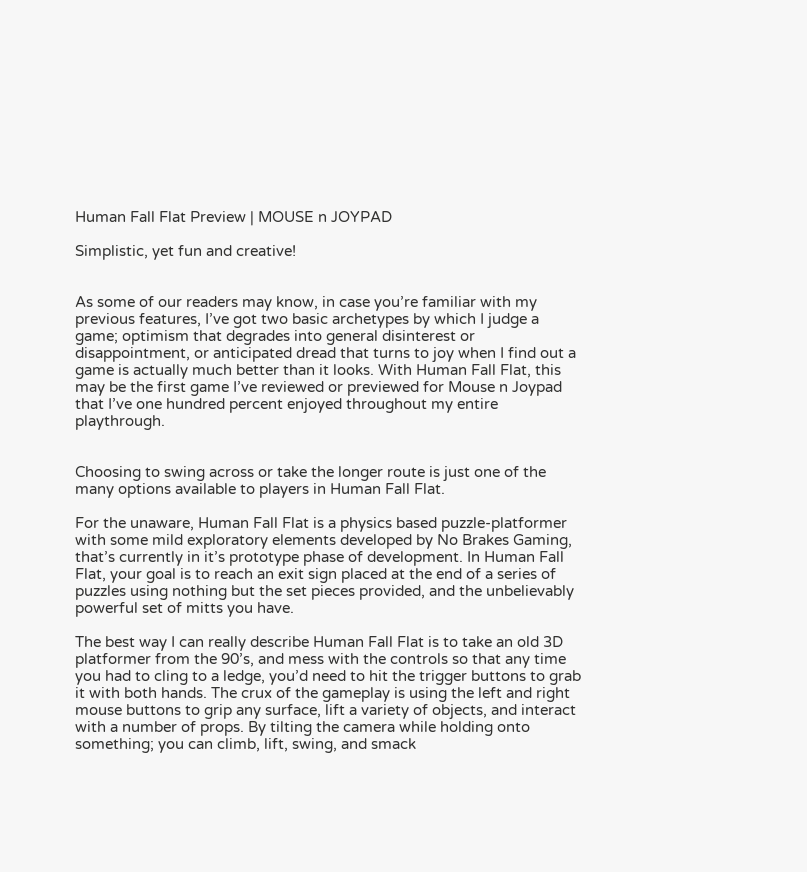Human Fall Flat Preview | MOUSE n JOYPAD

Simplistic, yet fun and creative!


As some of our readers may know, in case you’re familiar with my previous features, I’ve got two basic archetypes by which I judge a game; optimism that degrades into general disinterest or disappointment, or anticipated dread that turns to joy when I find out a game is actually much better than it looks. With Human Fall Flat, this may be the first game I’ve reviewed or previewed for Mouse n Joypad that I’ve one hundred percent enjoyed throughout my entire playthrough.


Choosing to swing across or take the longer route is just one of the many options available to players in Human Fall Flat.

For the unaware, Human Fall Flat is a physics based puzzle-platformer with some mild exploratory elements developed by No Brakes Gaming, that’s currently in it’s prototype phase of development. In Human Fall Flat, your goal is to reach an exit sign placed at the end of a series of puzzles using nothing but the set pieces provided, and the unbelievably powerful set of mitts you have.

The best way I can really describe Human Fall Flat is to take an old 3D platformer from the 90’s, and mess with the controls so that any time you had to cling to a ledge, you’d need to hit the trigger buttons to grab it with both hands. The crux of the gameplay is using the left and right mouse buttons to grip any surface, lift a variety of objects, and interact with a number of props. By tilting the camera while holding onto something; you can climb, lift, swing, and smack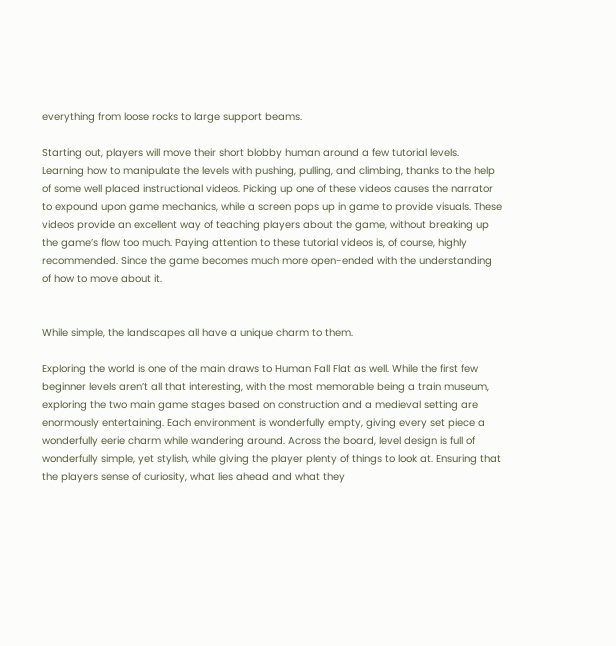everything from loose rocks to large support beams.

Starting out, players will move their short blobby human around a few tutorial levels. Learning how to manipulate the levels with pushing, pulling, and climbing, thanks to the help of some well placed instructional videos. Picking up one of these videos causes the narrator to expound upon game mechanics, while a screen pops up in game to provide visuals. These videos provide an excellent way of teaching players about the game, without breaking up the game’s flow too much. Paying attention to these tutorial videos is, of course, highly recommended. Since the game becomes much more open-ended with the understanding of how to move about it.


While simple, the landscapes all have a unique charm to them.

Exploring the world is one of the main draws to Human Fall Flat as well. While the first few beginner levels aren’t all that interesting, with the most memorable being a train museum, exploring the two main game stages based on construction and a medieval setting are enormously entertaining. Each environment is wonderfully empty, giving every set piece a wonderfully eerie charm while wandering around. Across the board, level design is full of wonderfully simple, yet stylish, while giving the player plenty of things to look at. Ensuring that the players sense of curiosity, what lies ahead and what they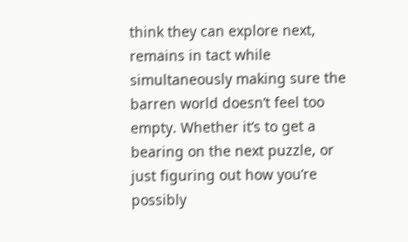think they can explore next, remains in tact while simultaneously making sure the barren world doesn’t feel too empty. Whether it’s to get a bearing on the next puzzle, or just figuring out how you’re possibly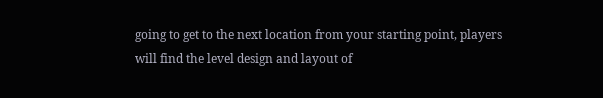going to get to the next location from your starting point, players will find the level design and layout of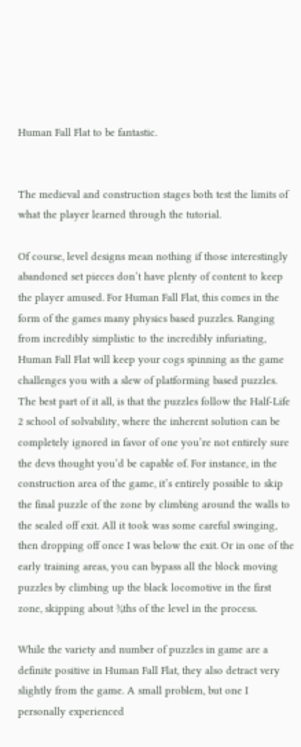Human Fall Flat to be fantastic.


The medieval and construction stages both test the limits of what the player learned through the tutorial.

Of course, level designs mean nothing if those interestingly abandoned set pieces don’t have plenty of content to keep the player amused. For Human Fall Flat, this comes in the form of the games many physics based puzzles. Ranging from incredibly simplistic to the incredibly infuriating, Human Fall Flat will keep your cogs spinning as the game challenges you with a slew of platforming based puzzles. The best part of it all, is that the puzzles follow the Half-Life 2 school of solvability, where the inherent solution can be completely ignored in favor of one you’re not entirely sure the devs thought you’d be capable of. For instance, in the construction area of the game, it’s entirely possible to skip the final puzzle of the zone by climbing around the walls to the sealed off exit. All it took was some careful swinging, then dropping off once I was below the exit. Or in one of the early training areas, you can bypass all the block moving puzzles by climbing up the black locomotive in the first zone, skipping about ¾ths of the level in the process.

While the variety and number of puzzles in game are a definite positive in Human Fall Flat, they also detract very slightly from the game. A small problem, but one I personally experienced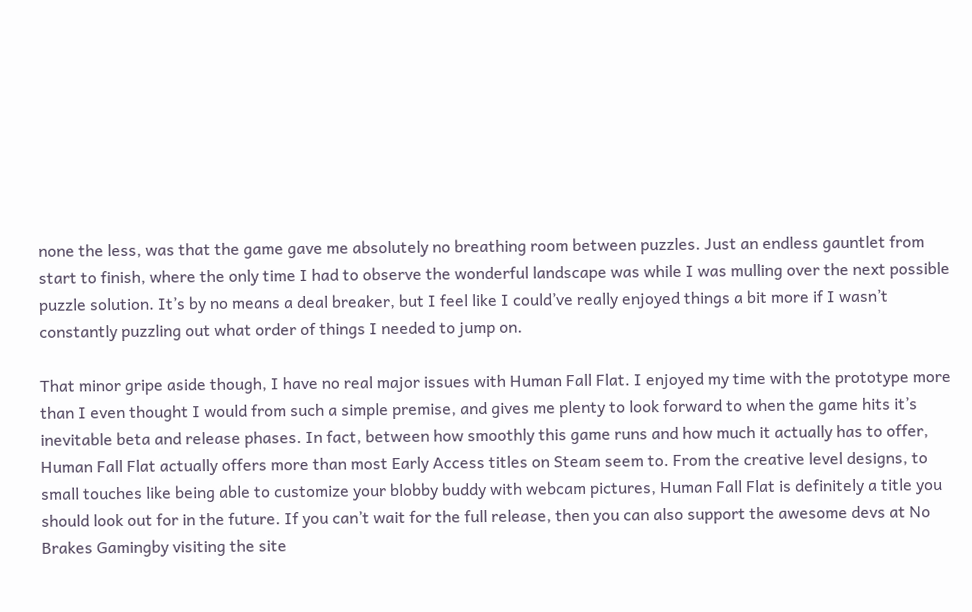none the less, was that the game gave me absolutely no breathing room between puzzles. Just an endless gauntlet from start to finish, where the only time I had to observe the wonderful landscape was while I was mulling over the next possible puzzle solution. It’s by no means a deal breaker, but I feel like I could’ve really enjoyed things a bit more if I wasn’t constantly puzzling out what order of things I needed to jump on.

That minor gripe aside though, I have no real major issues with Human Fall Flat. I enjoyed my time with the prototype more than I even thought I would from such a simple premise, and gives me plenty to look forward to when the game hits it’s inevitable beta and release phases. In fact, between how smoothly this game runs and how much it actually has to offer, Human Fall Flat actually offers more than most Early Access titles on Steam seem to. From the creative level designs, to small touches like being able to customize your blobby buddy with webcam pictures, Human Fall Flat is definitely a title you should look out for in the future. If you can’t wait for the full release, then you can also support the awesome devs at No Brakes Gamingby visiting the site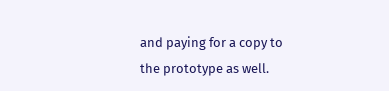and paying for a copy to the prototype as well.